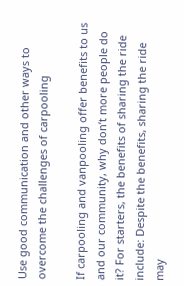Use good communication and other ways to overcome the challenges of carpooling

If carpooling and vanpooling offer benefits to us and our community, why don’t more people do it? For starters, the benefits of sharing the ride include: Despite the benefits, sharing the ride may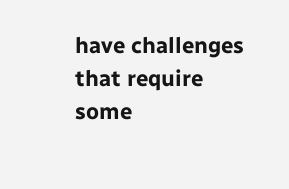have challenges that require some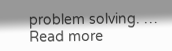problem solving. … Read more